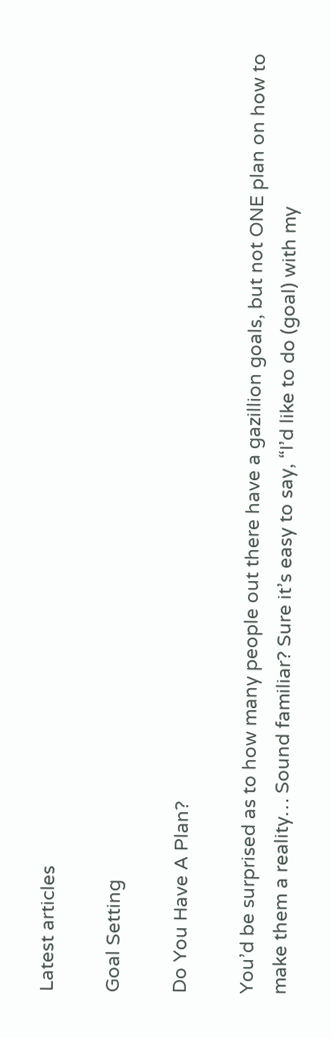Latest articles

Goal Setting

Do You Have A Plan?

You’d be surprised as to how many people out there have a gazillion goals, but not ONE plan on how to make them a reality… Sound familiar? Sure it’s easy to say, “I’d like to do (goal) with my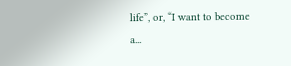life”, or, “I want to become a...